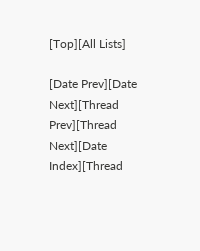[Top][All Lists]

[Date Prev][Date Next][Thread Prev][Thread Next][Date Index][Thread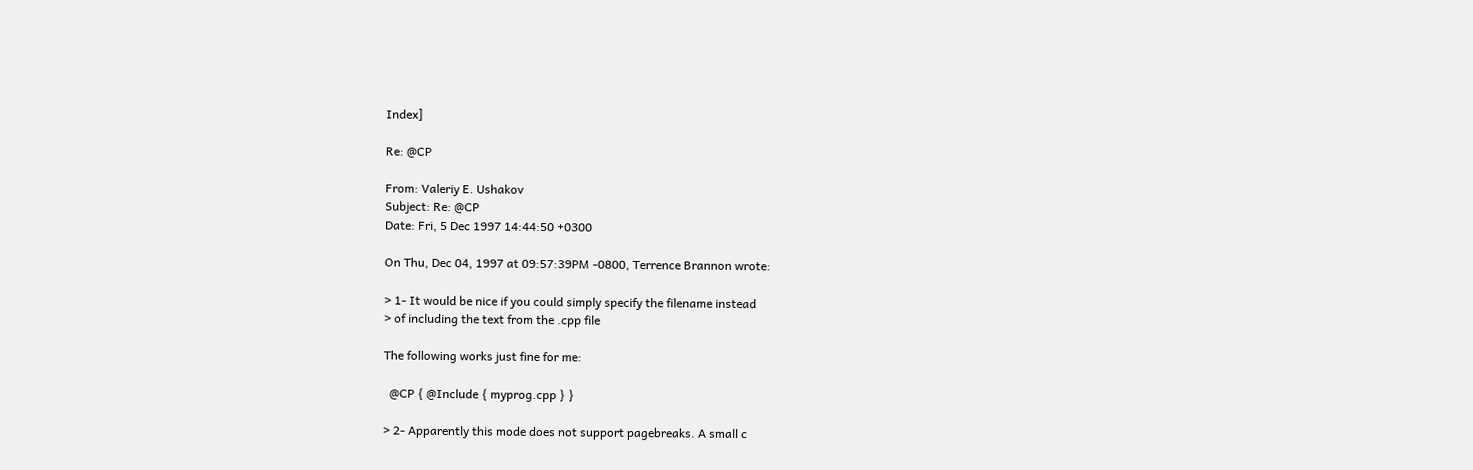Index]

Re: @CP

From: Valeriy E. Ushakov
Subject: Re: @CP
Date: Fri, 5 Dec 1997 14:44:50 +0300

On Thu, Dec 04, 1997 at 09:57:39PM -0800, Terrence Brannon wrote:

> 1- It would be nice if you could simply specify the filename instead
> of including the text from the .cpp file

The following works just fine for me:

  @CP { @Include { myprog.cpp } }

> 2- Apparently this mode does not support pagebreaks. A small c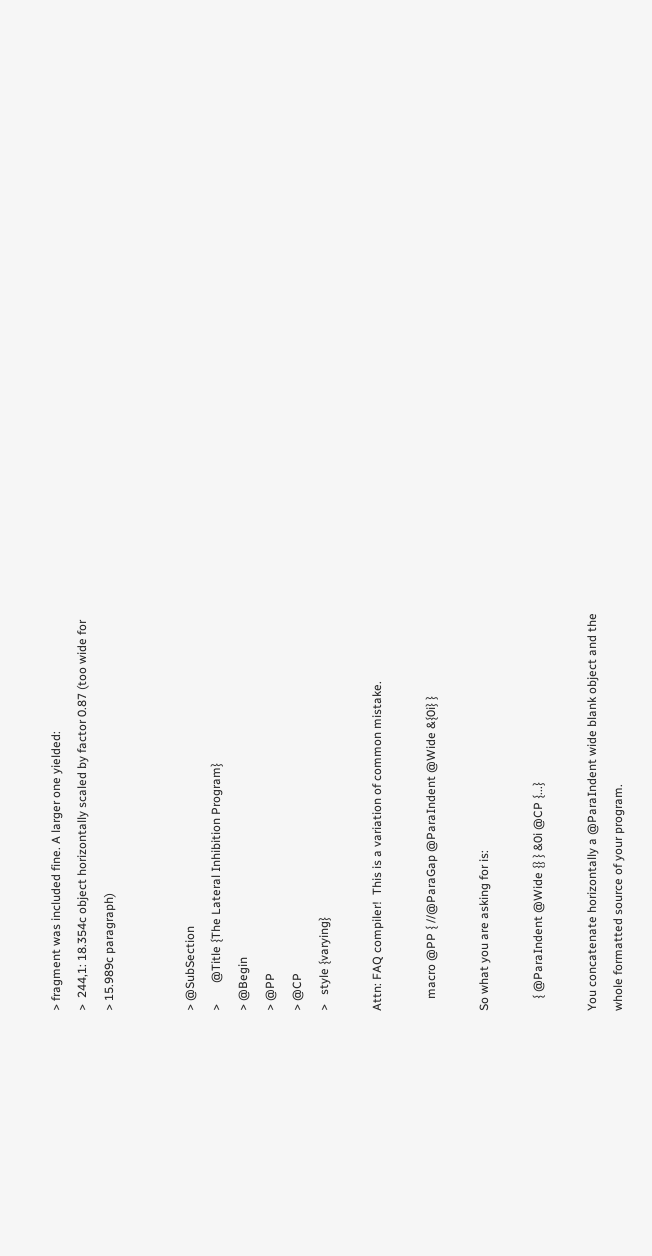> fragment was included fine. A larger one yielded:
>  244,1: 18.354c object horizontally scaled by factor 0.87 (too wide for
> 15.989c paragraph)


> @SubSection
>       @Title {The Lateral Inhibition Program}
> @Begin
> @PP
> @CP
>   style {varying}

Attn: FAQ compiler!  This is a variation of common mistake.

    macro @PP { //@ParaGap @ParaIndent @Wide &{0i} }

So what you are asking for is:

    { @ParaIndent @Wide {} } &0i @CP {...}

You concatenate horizontally a @ParaIndent wide blank object and the
whole formatted source of your program.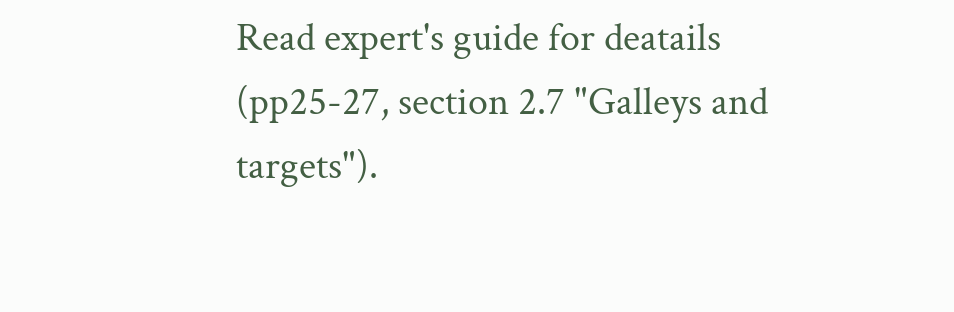Read expert's guide for deatails (pp25-27, section 2.7 "Galleys and
targets").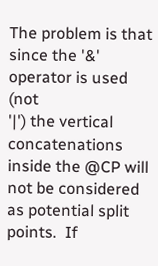The problem is that since the '&' operator is used (not
'|') the vertical concatenations inside the @CP will not be considered
as potential split points.  If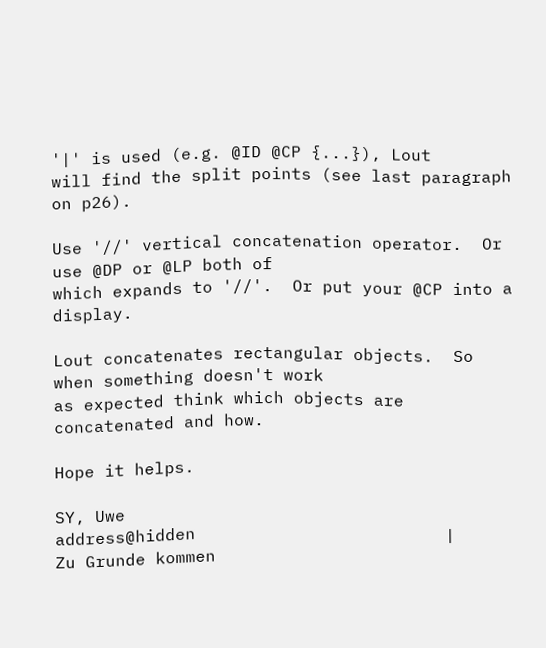'|' is used (e.g. @ID @CP {...}), Lout
will find the split points (see last paragraph on p26).

Use '//' vertical concatenation operator.  Or use @DP or @LP both of
which expands to '//'.  Or put your @CP into a display.

Lout concatenates rectangular objects.  So when something doesn't work
as expected think which objects are concatenated and how.

Hope it helps.

SY, Uwe
address@hidden                         |       Zu Grunde kommen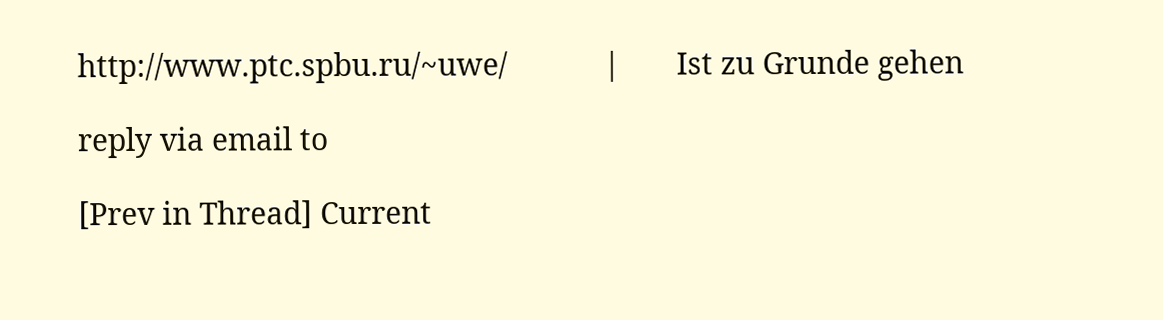http://www.ptc.spbu.ru/~uwe/            |       Ist zu Grunde gehen

reply via email to

[Prev in Thread] Current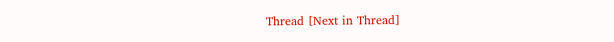Thread [Next in Thread]